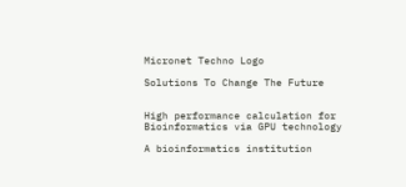Micronet Techno Logo

Solutions To Change The Future


High performance calculation for Bioinformatics via GPU technology

A bioinformatics institution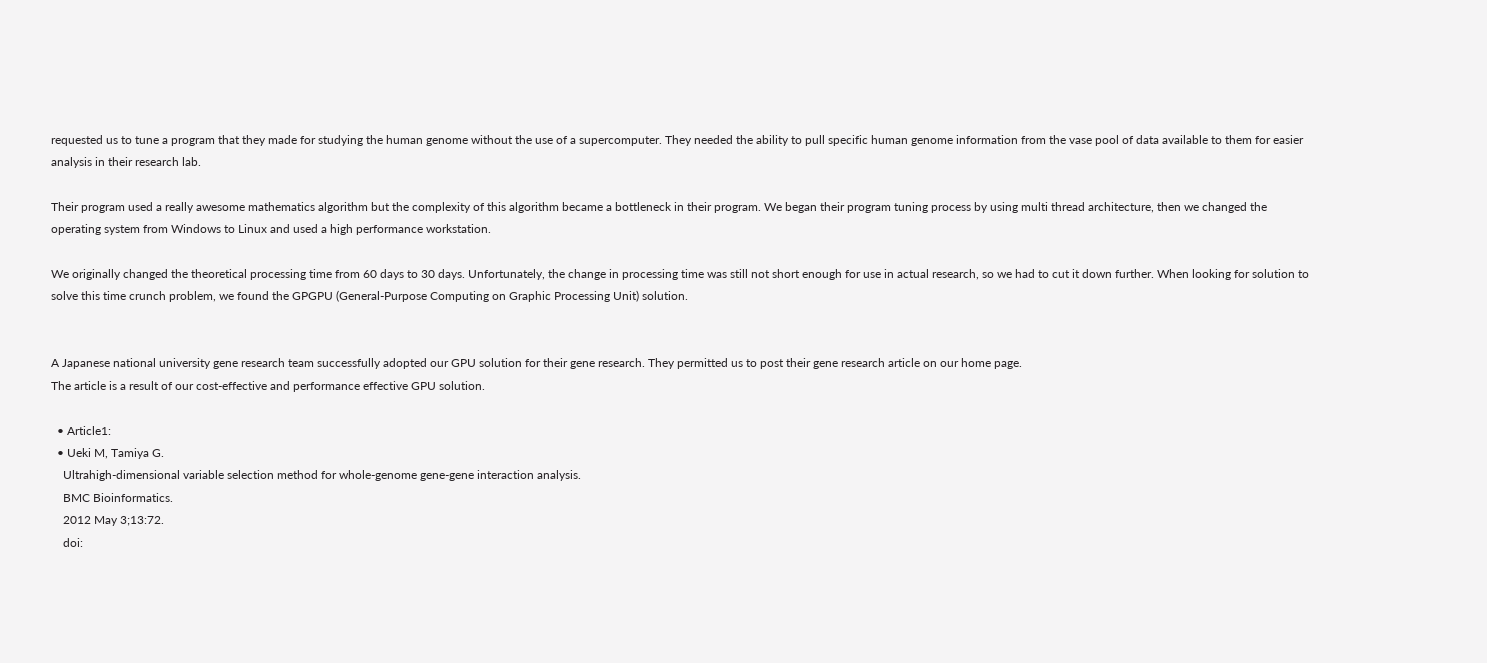requested us to tune a program that they made for studying the human genome without the use of a supercomputer. They needed the ability to pull specific human genome information from the vase pool of data available to them for easier analysis in their research lab.

Their program used a really awesome mathematics algorithm but the complexity of this algorithm became a bottleneck in their program. We began their program tuning process by using multi thread architecture, then we changed the operating system from Windows to Linux and used a high performance workstation.

We originally changed the theoretical processing time from 60 days to 30 days. Unfortunately, the change in processing time was still not short enough for use in actual research, so we had to cut it down further. When looking for solution to solve this time crunch problem, we found the GPGPU (General-Purpose Computing on Graphic Processing Unit) solution.


A Japanese national university gene research team successfully adopted our GPU solution for their gene research. They permitted us to post their gene research article on our home page.
The article is a result of our cost-effective and performance effective GPU solution.

  • Article1:
  • Ueki M, Tamiya G.
    Ultrahigh-dimensional variable selection method for whole-genome gene-gene interaction analysis.
    BMC Bioinformatics.
    2012 May 3;13:72.
    doi: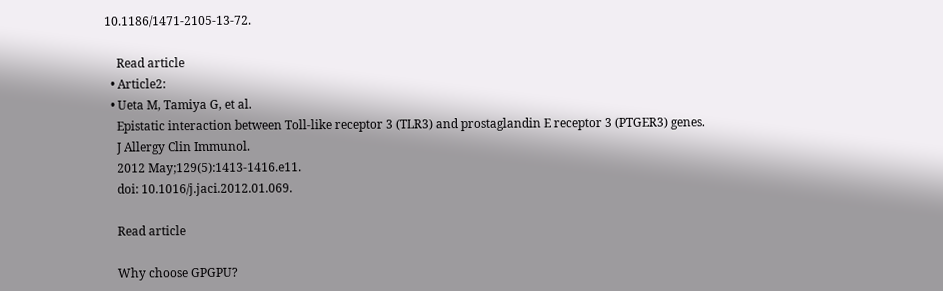10.1186/1471-2105-13-72.

    Read article
  • Article2:
  • Ueta M, Tamiya G, et al.
    Epistatic interaction between Toll-like receptor 3 (TLR3) and prostaglandin E receptor 3 (PTGER3) genes.
    J Allergy Clin Immunol.
    2012 May;129(5):1413-1416.e11.
    doi: 10.1016/j.jaci.2012.01.069.

    Read article

    Why choose GPGPU?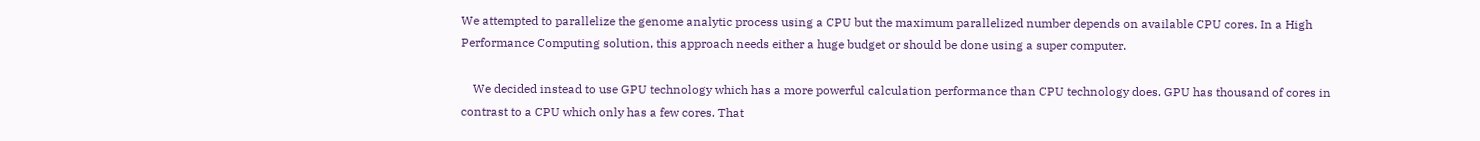We attempted to parallelize the genome analytic process using a CPU but the maximum parallelized number depends on available CPU cores. In a High Performance Computing solution, this approach needs either a huge budget or should be done using a super computer.

    We decided instead to use GPU technology which has a more powerful calculation performance than CPU technology does. GPU has thousand of cores in contrast to a CPU which only has a few cores. That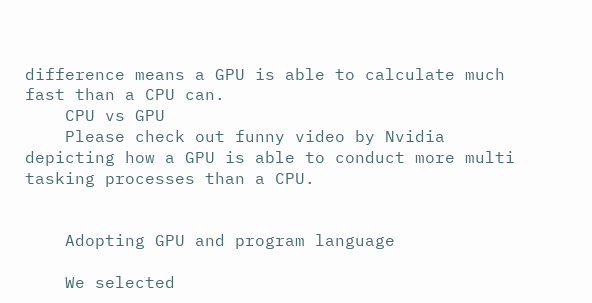difference means a GPU is able to calculate much fast than a CPU can.
    CPU vs GPU
    Please check out funny video by Nvidia depicting how a GPU is able to conduct more multi tasking processes than a CPU.


    Adopting GPU and program language

    We selected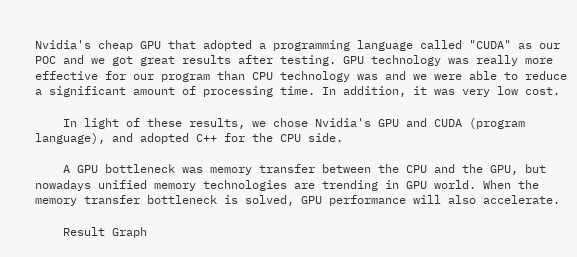Nvidia's cheap GPU that adopted a programming language called "CUDA" as our POC and we got great results after testing. GPU technology was really more effective for our program than CPU technology was and we were able to reduce a significant amount of processing time. In addition, it was very low cost.

    In light of these results, we chose Nvidia's GPU and CUDA (program language), and adopted C++ for the CPU side.

    A GPU bottleneck was memory transfer between the CPU and the GPU, but nowadays unified memory technologies are trending in GPU world. When the memory transfer bottleneck is solved, GPU performance will also accelerate.

    Result Graph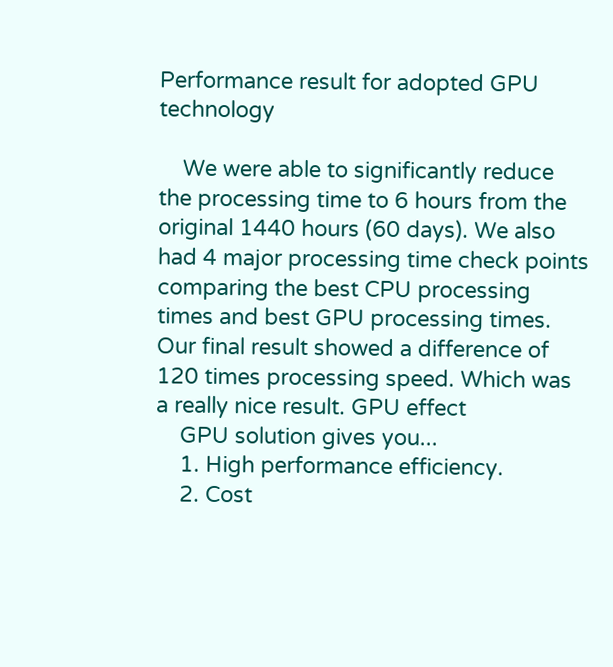Performance result for adopted GPU technology

    We were able to significantly reduce the processing time to 6 hours from the original 1440 hours (60 days). We also had 4 major processing time check points comparing the best CPU processing times and best GPU processing times. Our final result showed a difference of 120 times processing speed. Which was a really nice result. GPU effect
    GPU solution gives you...
    1. High performance efficiency.
    2. Cost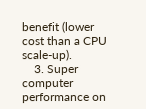benefit (lower cost than a CPU scale-up).
    3. Super computer performance on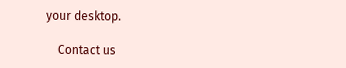your desktop.

    Contact us